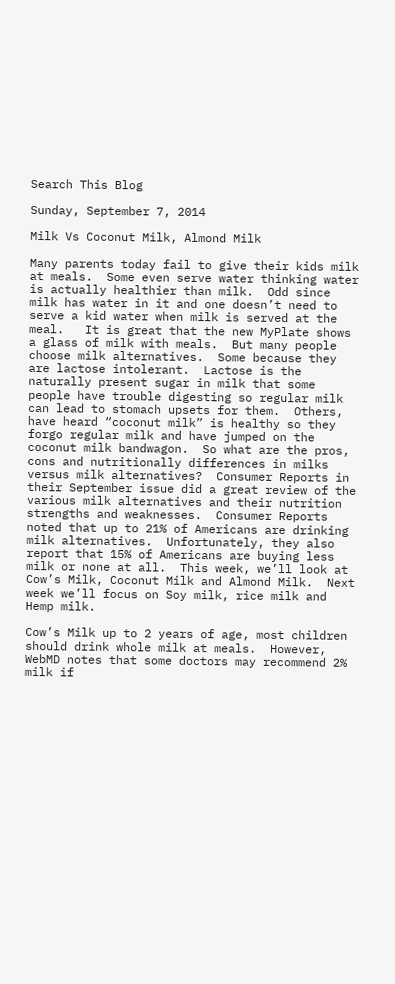Search This Blog

Sunday, September 7, 2014

Milk Vs Coconut Milk, Almond Milk

Many parents today fail to give their kids milk at meals.  Some even serve water thinking water is actually healthier than milk.  Odd since milk has water in it and one doesn’t need to serve a kid water when milk is served at the meal.   It is great that the new MyPlate shows a glass of milk with meals.  But many people choose milk alternatives.  Some because they are lactose intolerant.  Lactose is the naturally present sugar in milk that some people have trouble digesting so regular milk can lead to stomach upsets for them.  Others, have heard “coconut milk” is healthy so they forgo regular milk and have jumped on the coconut milk bandwagon.  So what are the pros, cons and nutritionally differences in milks versus milk alternatives?  Consumer Reports in their September issue did a great review of the various milk alternatives and their nutrition strengths and weaknesses.  Consumer Reports noted that up to 21% of Americans are drinking milk alternatives.  Unfortunately, they also report that 15% of Americans are buying less milk or none at all.  This week, we’ll look at Cow’s Milk, Coconut Milk and Almond Milk.  Next week we’ll focus on Soy milk, rice milk and Hemp milk.

Cow’s Milk up to 2 years of age, most children should drink whole milk at meals.  However, WebMD notes that some doctors may recommend 2% milk if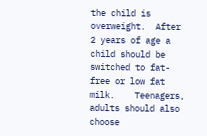the child is overweight.  After 2 years of age a child should be switched to fat-free or low fat milk.    Teenagers, adults should also choose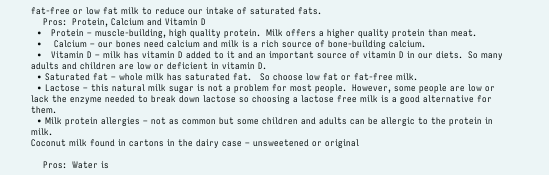fat-free or low fat milk to reduce our intake of saturated fats.
    Pros:  Protein, Calcium and Vitamin D
  •   Protein – muscle-building, high quality protein.  Milk offers a higher quality protein than meat.
  •    Calcium – our bones need calcium and milk is a rich source of bone-building calcium.
  •   Vitamin D – milk has vitamin D added to it and an important source of vitamin D in our diets.  So many adults and children are low or deficient in vitamin D.
  • Saturated fat – whole milk has saturated fat.   So choose low fat or fat-free milk.
  • Lactose – this natural milk sugar is not a problem for most people.  However, some people are low or lack the enzyme needed to break down lactose so choosing a lactose free milk is a good alternative for them.
  • Milk protein allergies – not as common but some children and adults can be allergic to the protein in milk.
Coconut milk found in cartons in the dairy case – unsweetened or original

    Pros:  Water is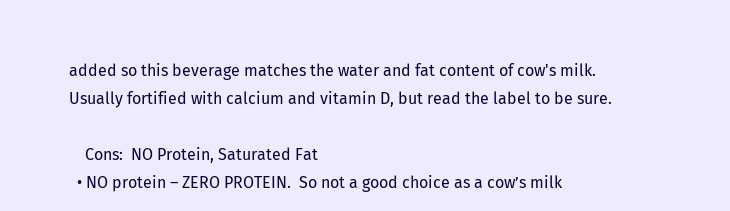added so this beverage matches the water and fat content of cow's milk.
Usually fortified with calcium and vitamin D, but read the label to be sure.

    Cons:  NO Protein, Saturated Fat
  • NO protein – ZERO PROTEIN.  So not a good choice as a cow’s milk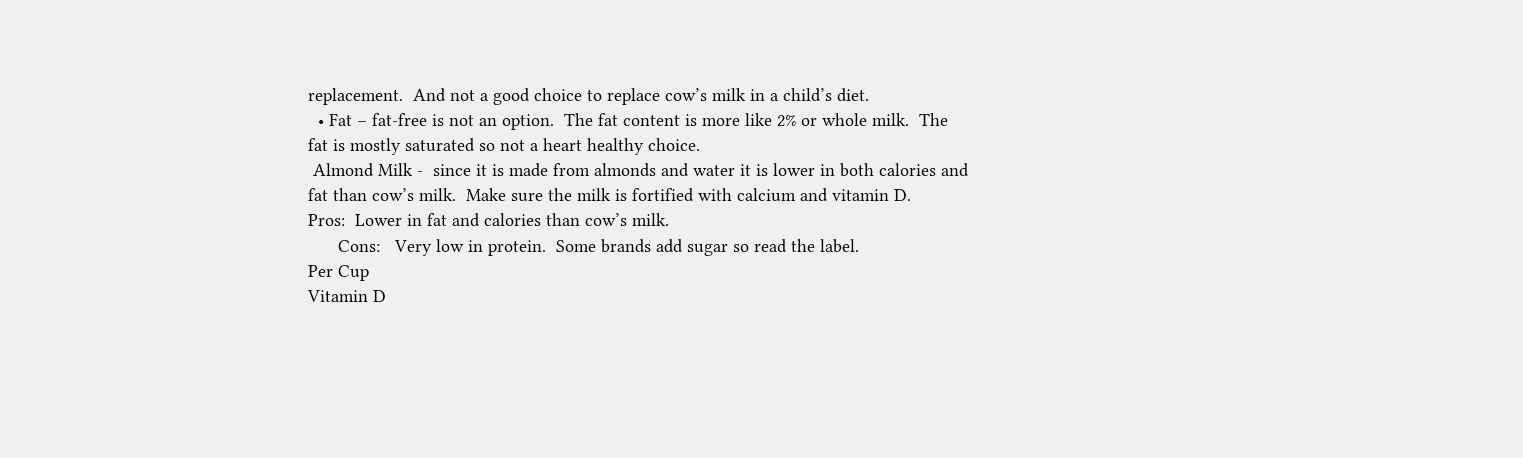replacement.  And not a good choice to replace cow’s milk in a child’s diet.
  • Fat – fat-free is not an option.  The fat content is more like 2% or whole milk.  The fat is mostly saturated so not a heart healthy choice.
 Almond Milk -  since it is made from almonds and water it is lower in both calories and fat than cow’s milk.  Make sure the milk is fortified with calcium and vitamin D.       Pros:  Lower in fat and calories than cow’s milk.
      Cons:   Very low in protein.  Some brands add sugar so read the label.
Per Cup
Vitamin D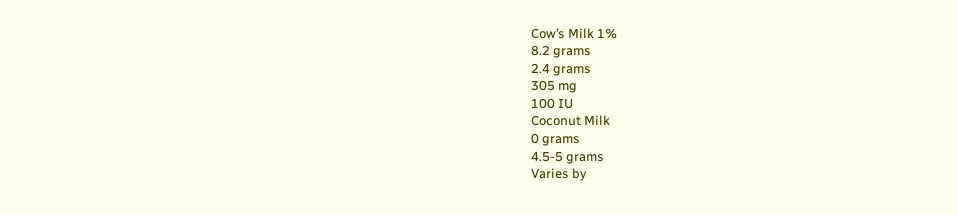Cow’s Milk 1%
8.2 grams
2.4 grams
305 mg
100 IU
Coconut Milk
0 grams
4.5-5 grams
Varies by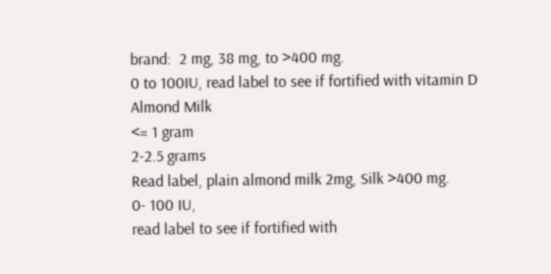brand:  2 mg, 38 mg, to >400 mg.
0 to 100IU, read label to see if fortified with vitamin D
Almond Milk
<= 1 gram
2-2.5 grams
Read label, plain almond milk 2mg, Silk >400 mg.
0- 100 IU,
read label to see if fortified with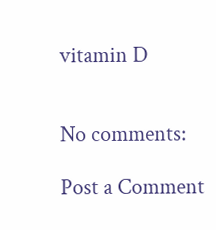vitamin D


No comments:

Post a Comment